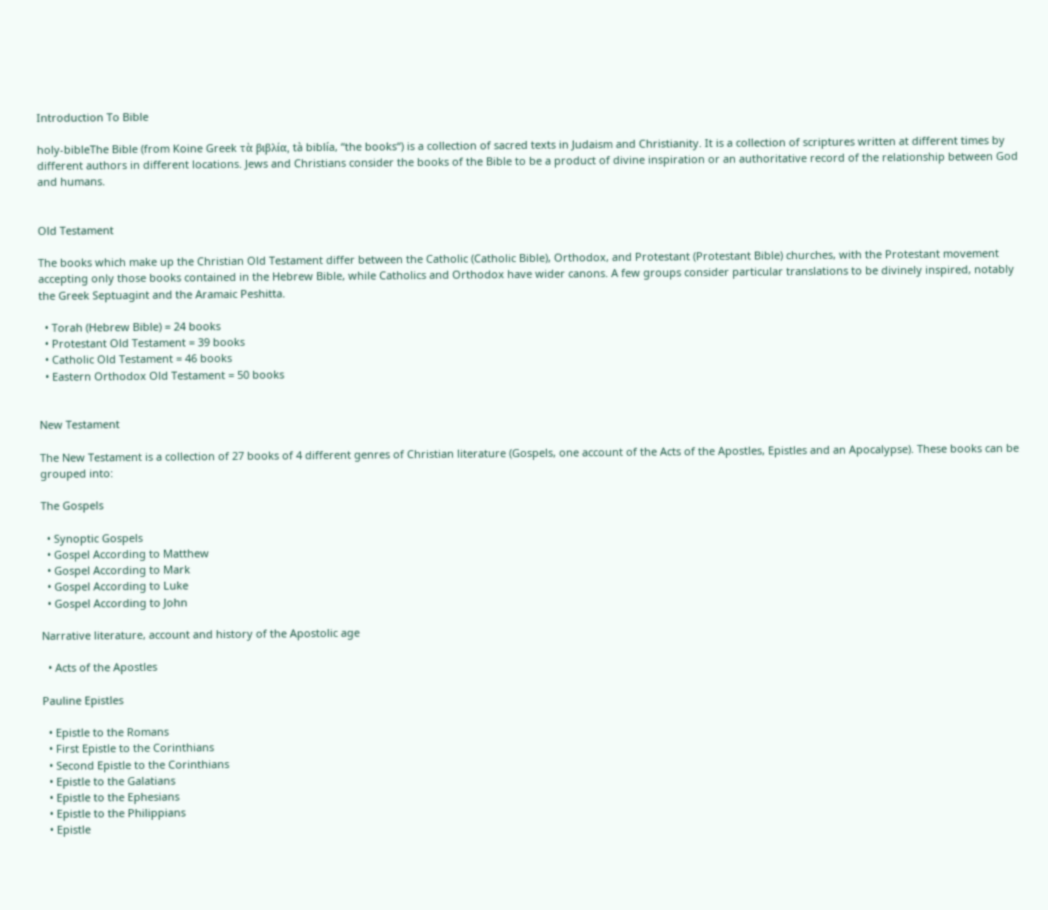Introduction To Bible

holy-bibleThe Bible (from Koine Greek τὰ βιβλία, tà biblía, “the books“) is a collection of sacred texts in Judaism and Christianity. It is a collection of scriptures written at different times by different authors in different locations. Jews and Christians consider the books of the Bible to be a product of divine inspiration or an authoritative record of the relationship between God and humans.


Old Testament

The books which make up the Christian Old Testament differ between the Catholic (Catholic Bible), Orthodox, and Protestant (Protestant Bible) churches, with the Protestant movement accepting only those books contained in the Hebrew Bible, while Catholics and Orthodox have wider canons. A few groups consider particular translations to be divinely inspired, notably the Greek Septuagint and the Aramaic Peshitta.

  • Torah (Hebrew Bible) = 24 books
  • Protestant Old Testament = 39 books
  • Catholic Old Testament = 46 books
  • Eastern Orthodox Old Testament = 50 books


New Testament

The New Testament is a collection of 27 books of 4 different genres of Christian literature (Gospels, one account of the Acts of the Apostles, Epistles and an Apocalypse). These books can be grouped into:

The Gospels

  • Synoptic Gospels
  • Gospel According to Matthew
  • Gospel According to Mark
  • Gospel According to Luke
  • Gospel According to John

Narrative literature, account and history of the Apostolic age

  • Acts of the Apostles

Pauline Epistles

  • Epistle to the Romans
  • First Epistle to the Corinthians
  • Second Epistle to the Corinthians
  • Epistle to the Galatians
  • Epistle to the Ephesians
  • Epistle to the Philippians
  • Epistle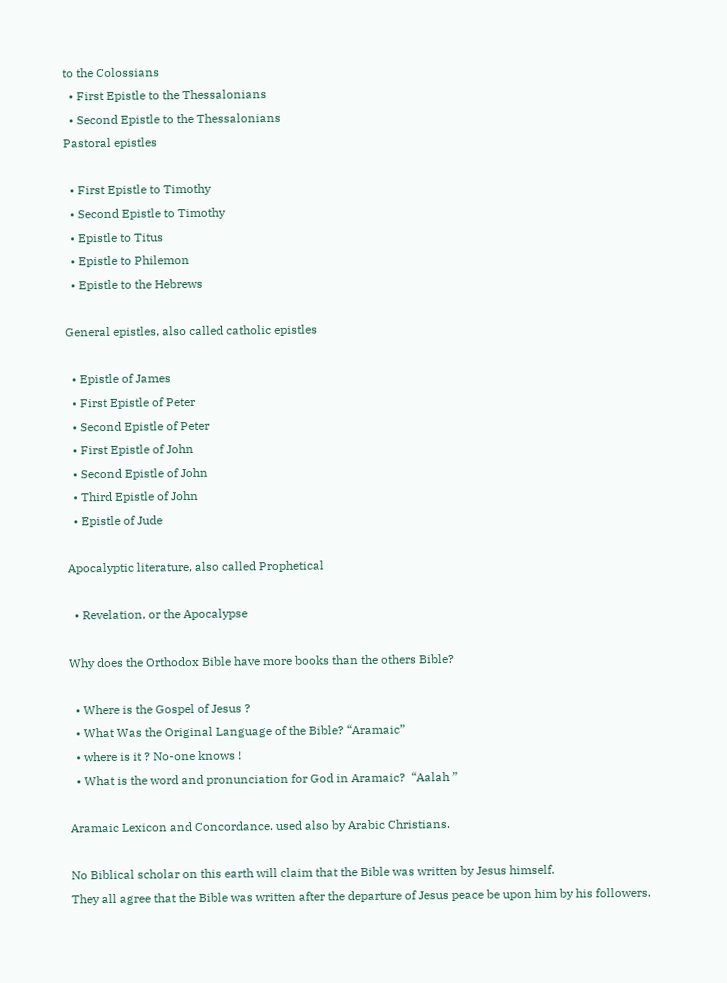to the Colossians
  • First Epistle to the Thessalonians
  • Second Epistle to the Thessalonians
Pastoral epistles

  • First Epistle to Timothy
  • Second Epistle to Timothy
  • Epistle to Titus
  • Epistle to Philemon
  • Epistle to the Hebrews

General epistles, also called catholic epistles

  • Epistle of James
  • First Epistle of Peter
  • Second Epistle of Peter
  • First Epistle of John
  • Second Epistle of John
  • Third Epistle of John
  • Epistle of Jude

Apocalyptic literature, also called Prophetical

  • Revelation, or the Apocalypse

Why does the Orthodox Bible have more books than the others Bible?

  • Where is the Gospel of Jesus ?
  • What Was the Original Language of the Bible? “Aramaic”
  • where is it ? No-one knows !
  • What is the word and pronunciation for God in Aramaic?  “Aalah ”

Aramaic Lexicon and Concordance. used also by Arabic Christians.

No Biblical scholar on this earth will claim that the Bible was written by Jesus himself.
They all agree that the Bible was written after the departure of Jesus peace be upon him by his followers.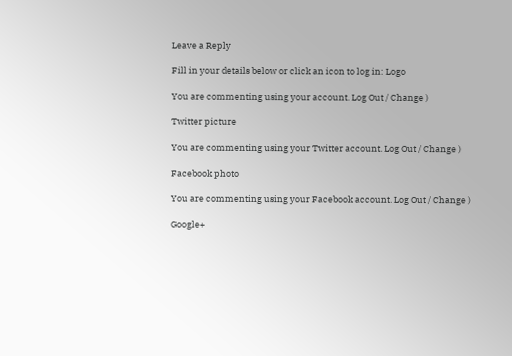Leave a Reply

Fill in your details below or click an icon to log in: Logo

You are commenting using your account. Log Out / Change )

Twitter picture

You are commenting using your Twitter account. Log Out / Change )

Facebook photo

You are commenting using your Facebook account. Log Out / Change )

Google+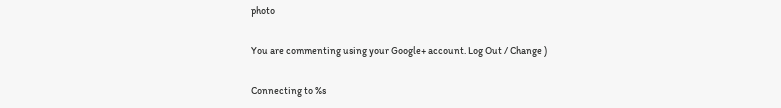photo

You are commenting using your Google+ account. Log Out / Change )

Connecting to %s